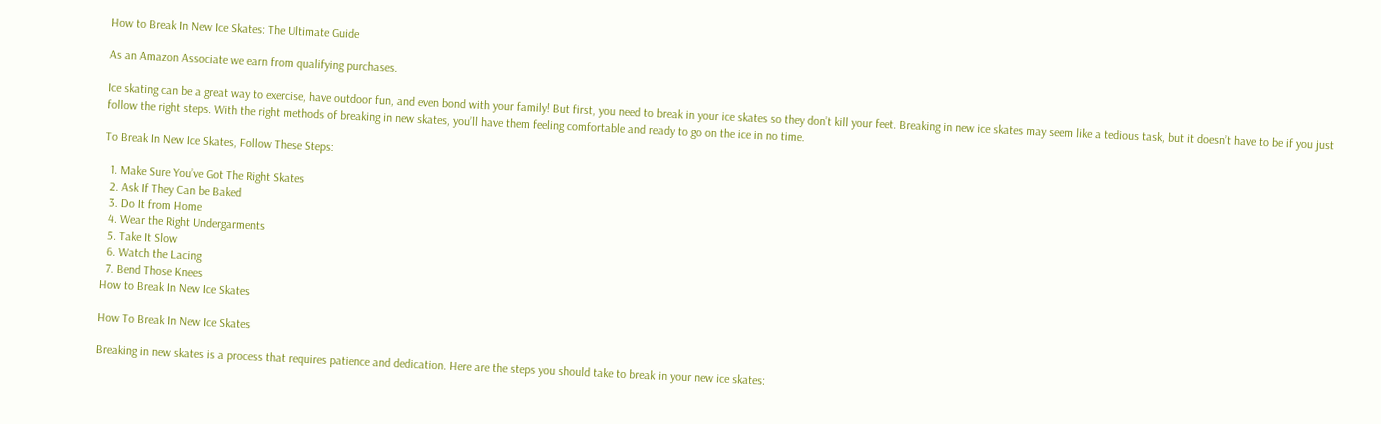How to Break In New Ice Skates: The Ultimate Guide

As an Amazon Associate we earn from qualifying purchases.

Ice skating can be a great way to exercise, have outdoor fun, and even bond with your family! But first, you need to break in your ice skates so they don’t kill your feet. Breaking in new ice skates may seem like a tedious task, but it doesn’t have to be if you just follow the right steps. With the right methods of breaking in new skates, you’ll have them feeling comfortable and ready to go on the ice in no time.

To Break In New Ice Skates, Follow These Steps:

  1. Make Sure You’ve Got The Right Skates
  2. Ask If They Can be Baked
  3. Do It from Home
  4. Wear the Right Undergarments
  5. Take It Slow
  6. Watch the Lacing
  7. Bend Those Knees
How to Break In New Ice Skates

How To Break In New Ice Skates

Breaking in new skates is a process that requires patience and dedication. Here are the steps you should take to break in your new ice skates: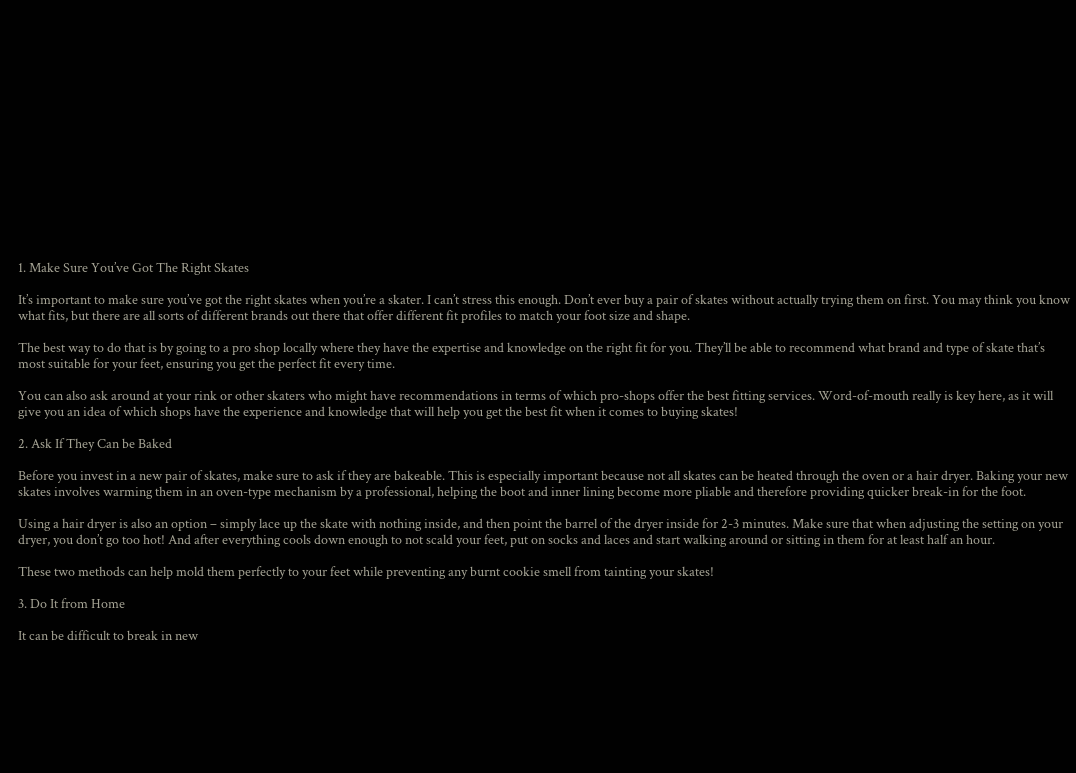1. Make Sure You’ve Got The Right Skates

It’s important to make sure you’ve got the right skates when you’re a skater. I can’t stress this enough. Don’t ever buy a pair of skates without actually trying them on first. You may think you know what fits, but there are all sorts of different brands out there that offer different fit profiles to match your foot size and shape.

The best way to do that is by going to a pro shop locally where they have the expertise and knowledge on the right fit for you. They’ll be able to recommend what brand and type of skate that’s most suitable for your feet, ensuring you get the perfect fit every time.

You can also ask around at your rink or other skaters who might have recommendations in terms of which pro-shops offer the best fitting services. Word-of-mouth really is key here, as it will give you an idea of which shops have the experience and knowledge that will help you get the best fit when it comes to buying skates!

2. Ask If They Can be Baked

Before you invest in a new pair of skates, make sure to ask if they are bakeable. This is especially important because not all skates can be heated through the oven or a hair dryer. Baking your new skates involves warming them in an oven-type mechanism by a professional, helping the boot and inner lining become more pliable and therefore providing quicker break-in for the foot.

Using a hair dryer is also an option – simply lace up the skate with nothing inside, and then point the barrel of the dryer inside for 2-3 minutes. Make sure that when adjusting the setting on your dryer, you don’t go too hot! And after everything cools down enough to not scald your feet, put on socks and laces and start walking around or sitting in them for at least half an hour.

These two methods can help mold them perfectly to your feet while preventing any burnt cookie smell from tainting your skates!

3. Do It from Home

It can be difficult to break in new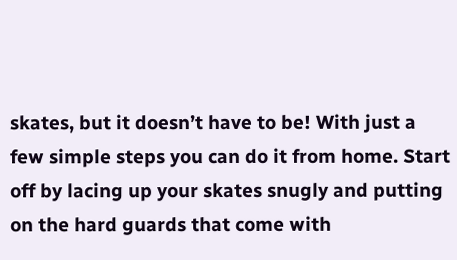skates, but it doesn’t have to be! With just a few simple steps you can do it from home. Start off by lacing up your skates snugly and putting on the hard guards that come with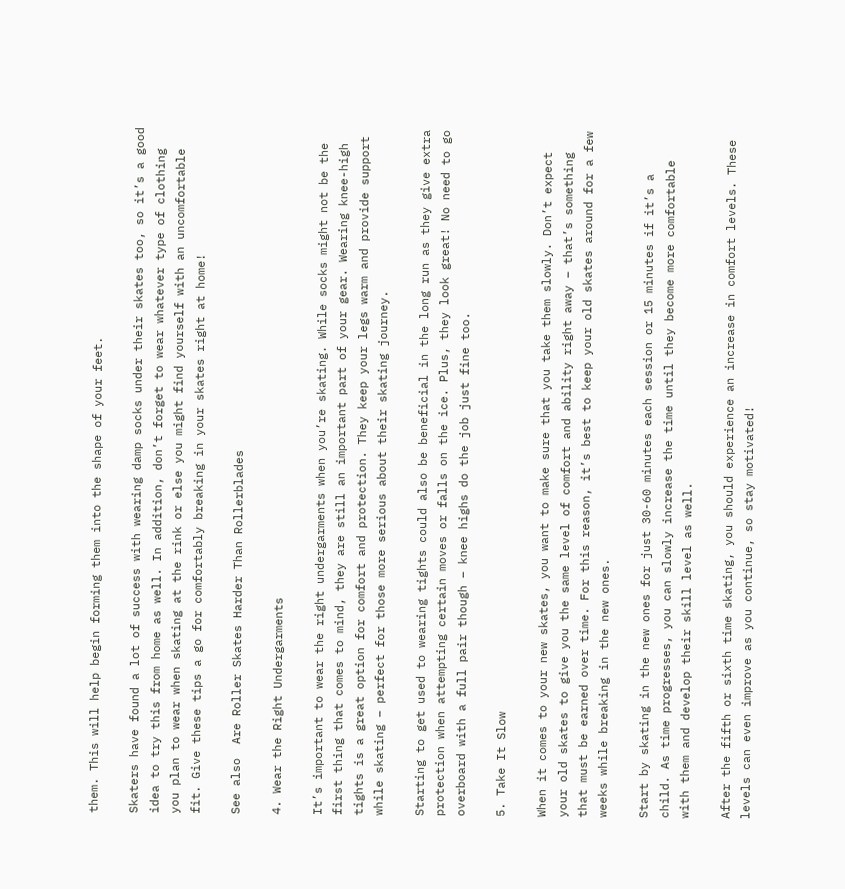them. This will help begin forming them into the shape of your feet.

Skaters have found a lot of success with wearing damp socks under their skates too, so it’s a good idea to try this from home as well. In addition, don’t forget to wear whatever type of clothing you plan to wear when skating at the rink or else you might find yourself with an uncomfortable fit. Give these tips a go for comfortably breaking in your skates right at home!

See also  Are Roller Skates Harder Than Rollerblades

4. Wear the Right Undergarments

It’s important to wear the right undergarments when you’re skating. While socks might not be the first thing that comes to mind, they are still an important part of your gear. Wearing knee-high tights is a great option for comfort and protection. They keep your legs warm and provide support while skating – perfect for those more serious about their skating journey.

Starting to get used to wearing tights could also be beneficial in the long run as they give extra protection when attempting certain moves or falls on the ice. Plus, they look great! No need to go overboard with a full pair though – knee highs do the job just fine too.

5. Take It Slow

When it comes to your new skates, you want to make sure that you take them slowly. Don’t expect your old skates to give you the same level of comfort and ability right away – that’s something that must be earned over time. For this reason, it’s best to keep your old skates around for a few weeks while breaking in the new ones.

Start by skating in the new ones for just 30-60 minutes each session or 15 minutes if it’s a child. As time progresses, you can slowly increase the time until they become more comfortable with them and develop their skill level as well.

After the fifth or sixth time skating, you should experience an increase in comfort levels. These levels can even improve as you continue, so stay motivated!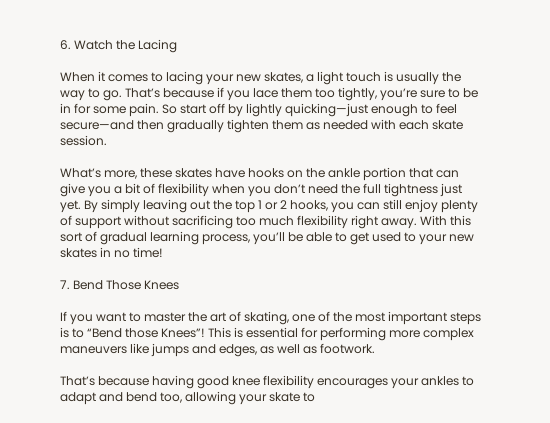6. Watch the Lacing

When it comes to lacing your new skates, a light touch is usually the way to go. That’s because if you lace them too tightly, you’re sure to be in for some pain. So start off by lightly quicking—just enough to feel secure—and then gradually tighten them as needed with each skate session.

What’s more, these skates have hooks on the ankle portion that can give you a bit of flexibility when you don’t need the full tightness just yet. By simply leaving out the top 1 or 2 hooks, you can still enjoy plenty of support without sacrificing too much flexibility right away. With this sort of gradual learning process, you’ll be able to get used to your new skates in no time!

7. Bend Those Knees

If you want to master the art of skating, one of the most important steps is to “Bend those Knees”! This is essential for performing more complex maneuvers like jumps and edges, as well as footwork.

That’s because having good knee flexibility encourages your ankles to adapt and bend too, allowing your skate to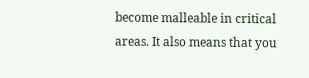become malleable in critical areas. It also means that you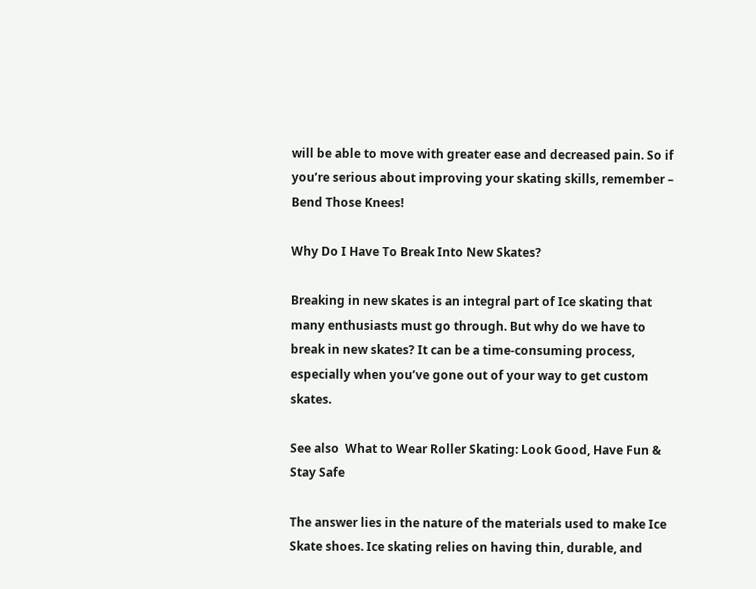will be able to move with greater ease and decreased pain. So if you’re serious about improving your skating skills, remember – Bend Those Knees!

Why Do I Have To Break Into New Skates?

Breaking in new skates is an integral part of Ice skating that many enthusiasts must go through. But why do we have to break in new skates? It can be a time-consuming process, especially when you’ve gone out of your way to get custom skates.

See also  What to Wear Roller Skating: Look Good, Have Fun & Stay Safe

The answer lies in the nature of the materials used to make Ice Skate shoes. Ice skating relies on having thin, durable, and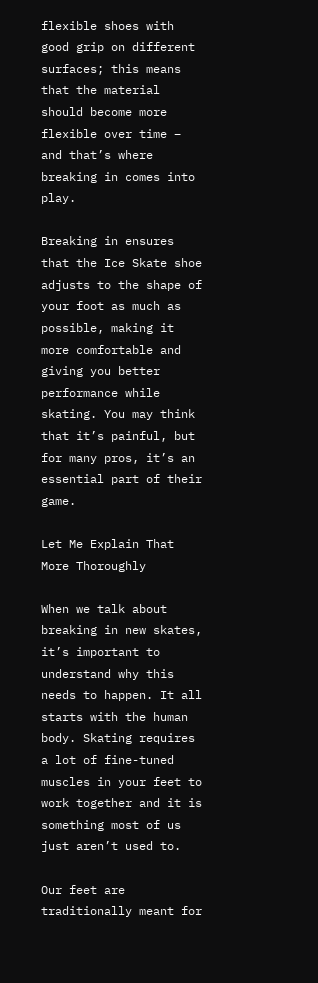flexible shoes with good grip on different surfaces; this means that the material should become more flexible over time – and that’s where breaking in comes into play.

Breaking in ensures that the Ice Skate shoe adjusts to the shape of your foot as much as possible, making it more comfortable and giving you better performance while skating. You may think that it’s painful, but for many pros, it’s an essential part of their game.

Let Me Explain That More Thoroughly

When we talk about breaking in new skates, it’s important to understand why this needs to happen. It all starts with the human body. Skating requires a lot of fine-tuned muscles in your feet to work together and it is something most of us just aren’t used to.

Our feet are traditionally meant for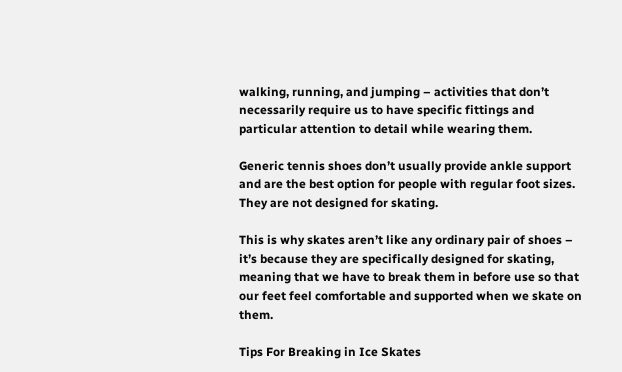walking, running, and jumping – activities that don’t necessarily require us to have specific fittings and particular attention to detail while wearing them.

Generic tennis shoes don’t usually provide ankle support and are the best option for people with regular foot sizes. They are not designed for skating.

This is why skates aren’t like any ordinary pair of shoes – it’s because they are specifically designed for skating, meaning that we have to break them in before use so that our feet feel comfortable and supported when we skate on them.

Tips For Breaking in Ice Skates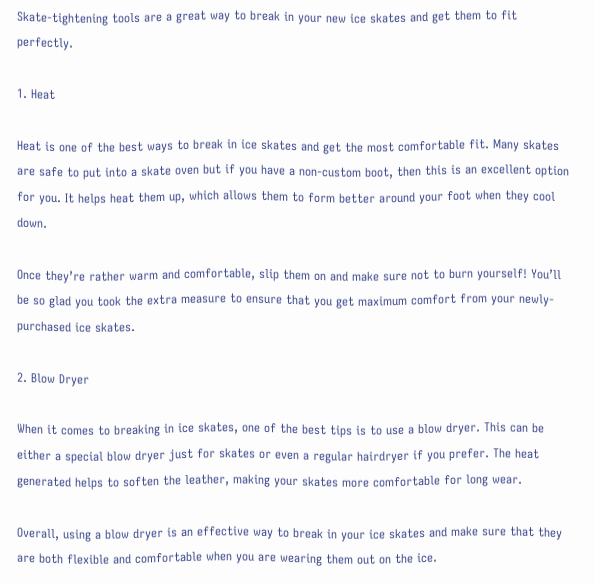Skate-tightening tools are a great way to break in your new ice skates and get them to fit perfectly.

1. Heat

Heat is one of the best ways to break in ice skates and get the most comfortable fit. Many skates are safe to put into a skate oven but if you have a non-custom boot, then this is an excellent option for you. It helps heat them up, which allows them to form better around your foot when they cool down.

Once they’re rather warm and comfortable, slip them on and make sure not to burn yourself! You’ll be so glad you took the extra measure to ensure that you get maximum comfort from your newly-purchased ice skates.

2. Blow Dryer

When it comes to breaking in ice skates, one of the best tips is to use a blow dryer. This can be either a special blow dryer just for skates or even a regular hairdryer if you prefer. The heat generated helps to soften the leather, making your skates more comfortable for long wear.

Overall, using a blow dryer is an effective way to break in your ice skates and make sure that they are both flexible and comfortable when you are wearing them out on the ice.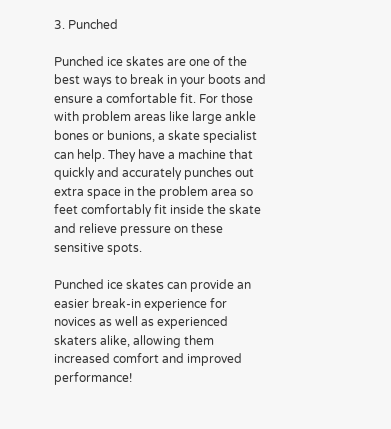3. Punched

Punched ice skates are one of the best ways to break in your boots and ensure a comfortable fit. For those with problem areas like large ankle bones or bunions, a skate specialist can help. They have a machine that quickly and accurately punches out extra space in the problem area so feet comfortably fit inside the skate and relieve pressure on these sensitive spots.

Punched ice skates can provide an easier break-in experience for novices as well as experienced skaters alike, allowing them increased comfort and improved performance!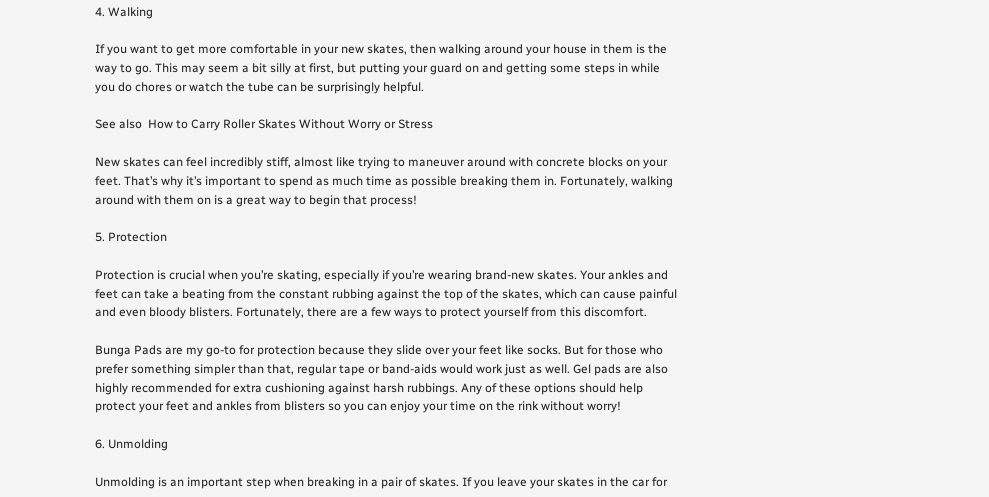4. Walking

If you want to get more comfortable in your new skates, then walking around your house in them is the way to go. This may seem a bit silly at first, but putting your guard on and getting some steps in while you do chores or watch the tube can be surprisingly helpful.

See also  How to Carry Roller Skates Without Worry or Stress

New skates can feel incredibly stiff, almost like trying to maneuver around with concrete blocks on your feet. That’s why it’s important to spend as much time as possible breaking them in. Fortunately, walking around with them on is a great way to begin that process!

5. Protection

Protection is crucial when you’re skating, especially if you’re wearing brand-new skates. Your ankles and feet can take a beating from the constant rubbing against the top of the skates, which can cause painful and even bloody blisters. Fortunately, there are a few ways to protect yourself from this discomfort.

Bunga Pads are my go-to for protection because they slide over your feet like socks. But for those who prefer something simpler than that, regular tape or band-aids would work just as well. Gel pads are also highly recommended for extra cushioning against harsh rubbings. Any of these options should help protect your feet and ankles from blisters so you can enjoy your time on the rink without worry!

6. Unmolding

Unmolding is an important step when breaking in a pair of skates. If you leave your skates in the car for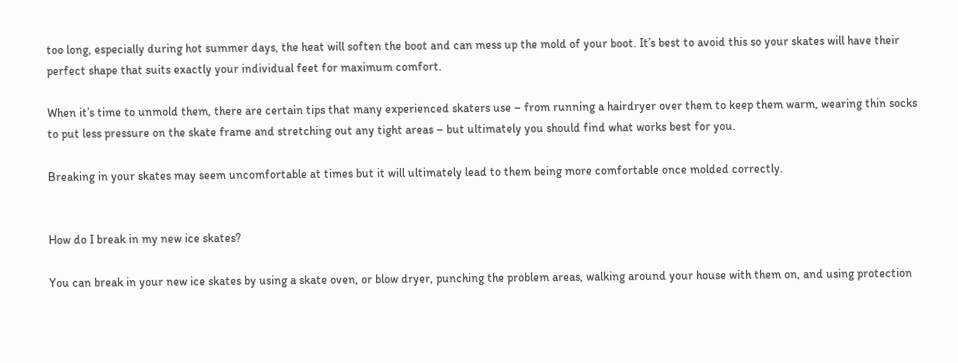too long, especially during hot summer days, the heat will soften the boot and can mess up the mold of your boot. It’s best to avoid this so your skates will have their perfect shape that suits exactly your individual feet for maximum comfort.

When it’s time to unmold them, there are certain tips that many experienced skaters use – from running a hairdryer over them to keep them warm, wearing thin socks to put less pressure on the skate frame and stretching out any tight areas – but ultimately you should find what works best for you.

Breaking in your skates may seem uncomfortable at times but it will ultimately lead to them being more comfortable once molded correctly.


How do I break in my new ice skates?

You can break in your new ice skates by using a skate oven, or blow dryer, punching the problem areas, walking around your house with them on, and using protection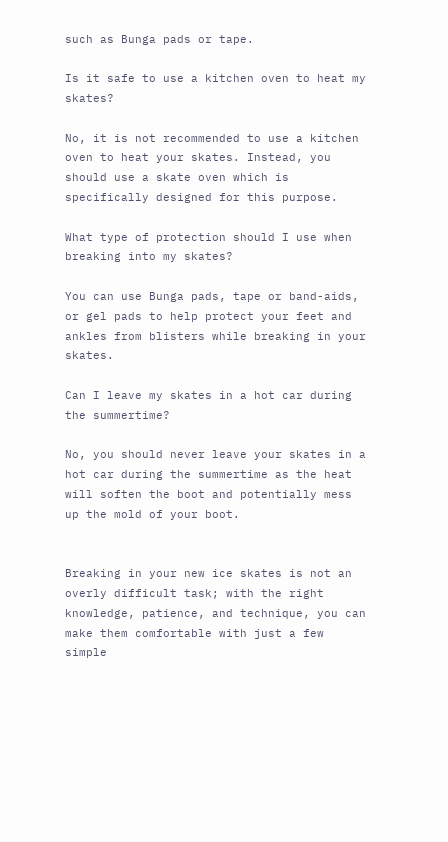such as Bunga pads or tape.

Is it safe to use a kitchen oven to heat my skates?

No, it is not recommended to use a kitchen oven to heat your skates. Instead, you should use a skate oven which is specifically designed for this purpose.

What type of protection should I use when breaking into my skates?

You can use Bunga pads, tape or band-aids, or gel pads to help protect your feet and ankles from blisters while breaking in your skates.

Can I leave my skates in a hot car during the summertime?

No, you should never leave your skates in a hot car during the summertime as the heat will soften the boot and potentially mess up the mold of your boot.


Breaking in your new ice skates is not an overly difficult task; with the right knowledge, patience, and technique, you can make them comfortable with just a few simple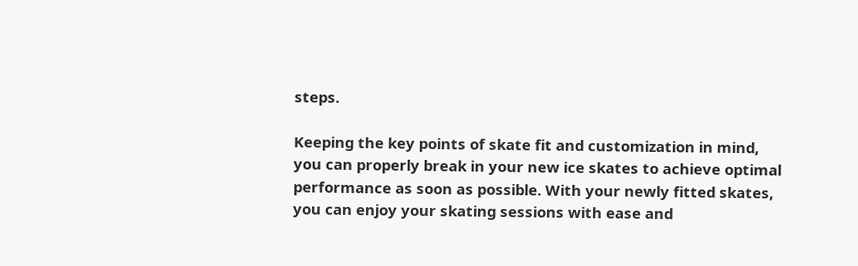steps.

Keeping the key points of skate fit and customization in mind, you can properly break in your new ice skates to achieve optimal performance as soon as possible. With your newly fitted skates, you can enjoy your skating sessions with ease and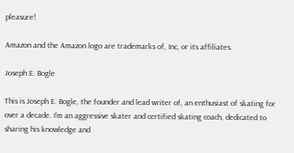pleasure!

Amazon and the Amazon logo are trademarks of, Inc, or its affiliates.

Joseph E. Bogle

This is Joseph E. Bogle, the founder and lead writer of, an enthusiast of skating for over a decade. I'm an aggressive skater and certified skating coach, dedicated to sharing his knowledge and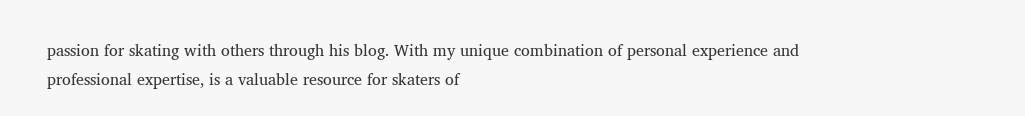passion for skating with others through his blog. With my unique combination of personal experience and professional expertise, is a valuable resource for skaters of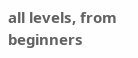all levels, from beginners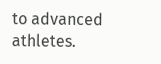to advanced athletes.